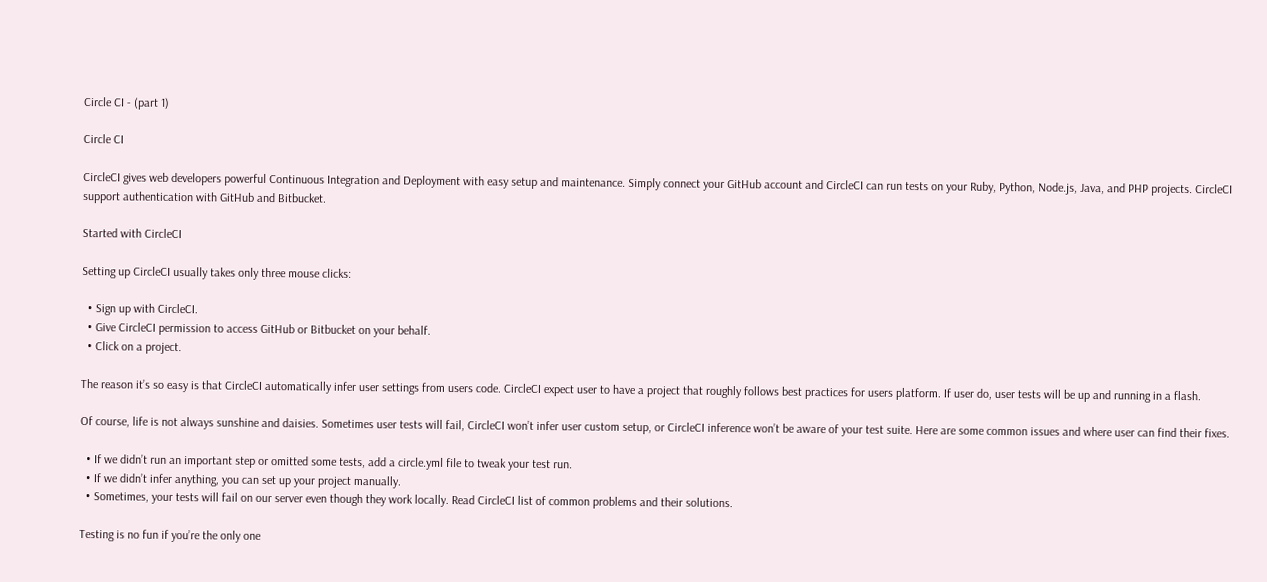Circle CI - (part 1)

Circle CI

CircleCI gives web developers powerful Continuous Integration and Deployment with easy setup and maintenance. Simply connect your GitHub account and CircleCI can run tests on your Ruby, Python, Node.js, Java, and PHP projects. CircleCI support authentication with GitHub and Bitbucket.

Started with CircleCI

Setting up CircleCI usually takes only three mouse clicks:

  • Sign up with CircleCI.
  • Give CircleCI permission to access GitHub or Bitbucket on your behalf.
  • Click on a project.

The reason it’s so easy is that CircleCI automatically infer user settings from users code. CircleCI expect user to have a project that roughly follows best practices for users platform. If user do, user tests will be up and running in a flash.

Of course, life is not always sunshine and daisies. Sometimes user tests will fail, CircleCI won’t infer user custom setup, or CircleCI inference won’t be aware of your test suite. Here are some common issues and where user can find their fixes.

  • If we didn’t run an important step or omitted some tests, add a circle.yml file to tweak your test run.
  • If we didn’t infer anything, you can set up your project manually.
  • Sometimes, your tests will fail on our server even though they work locally. Read CircleCI list of common problems and their solutions.

Testing is no fun if you’re the only one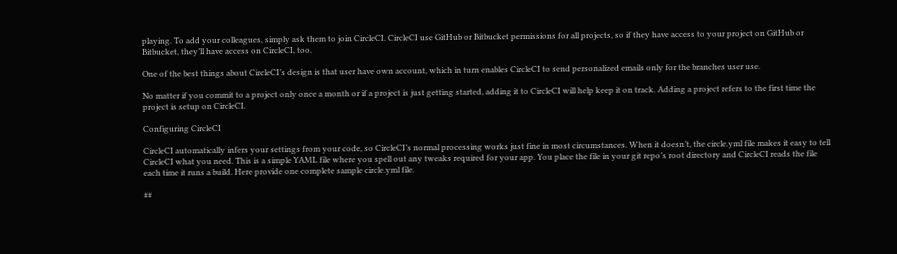playing. To add your colleagues, simply ask them to join CircleCI. CircleCI use GitHub or Bitbucket permissions for all projects, so if they have access to your project on GitHub or Bitbucket, they’ll have access on CircleCI, too.

One of the best things about CircleCI’s design is that user have own account, which in turn enables CircleCI to send personalized emails only for the branches user use.

No matter if you commit to a project only once a month or if a project is just getting started, adding it to CircleCI will help keep it on track. Adding a project refers to the first time the project is setup on CircleCI.

Configuring CircleCI

CircleCI automatically infers your settings from your code, so CircleCI’s normal processing works just fine in most circumstances. When it doesn’t, the circle.yml file makes it easy to tell CircleCI what you need. This is a simple YAML file where you spell out any tweaks required for your app. You place the file in your git repo’s root directory and CircleCI reads the file each time it runs a build. Here provide one complete sample circle.yml file.

##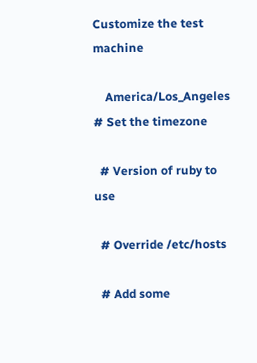Customize the test machine

    America/Los_Angeles # Set the timezone

  # Version of ruby to use

  # Override /etc/hosts

  # Add some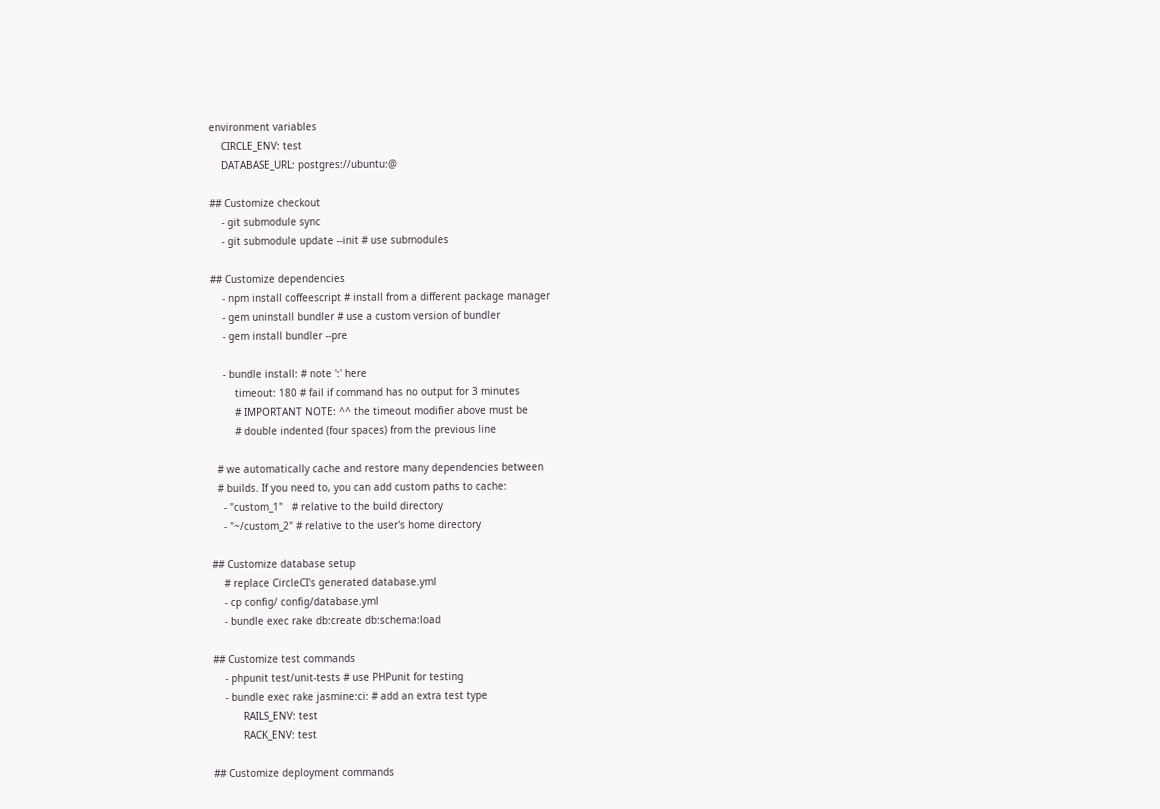environment variables
    CIRCLE_ENV: test
    DATABASE_URL: postgres://ubuntu:@

## Customize checkout
    - git submodule sync
    - git submodule update --init # use submodules

## Customize dependencies
    - npm install coffeescript # install from a different package manager
    - gem uninstall bundler # use a custom version of bundler
    - gem install bundler --pre

    - bundle install: # note ':' here
        timeout: 180 # fail if command has no output for 3 minutes
        # IMPORTANT NOTE: ^^ the timeout modifier above must be
        # double indented (four spaces) from the previous line

  # we automatically cache and restore many dependencies between
  # builds. If you need to, you can add custom paths to cache:
    - "custom_1"   # relative to the build directory
    - "~/custom_2" # relative to the user's home directory

## Customize database setup
    # replace CircleCI's generated database.yml
    - cp config/ config/database.yml
    - bundle exec rake db:create db:schema:load

## Customize test commands
    - phpunit test/unit-tests # use PHPunit for testing
    - bundle exec rake jasmine:ci: # add an extra test type
          RAILS_ENV: test
          RACK_ENV: test

## Customize deployment commands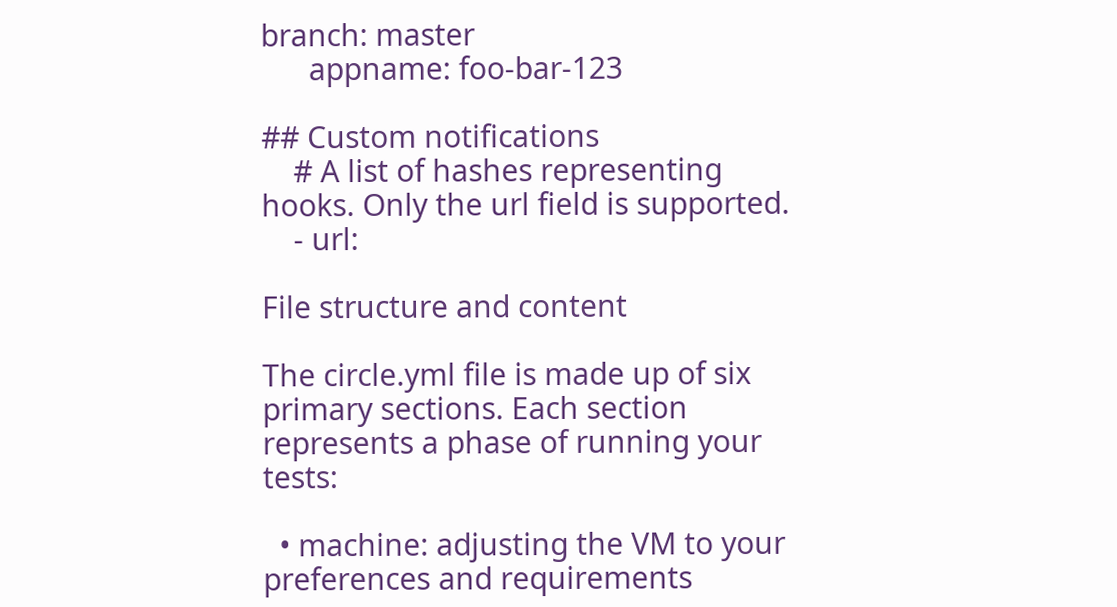branch: master
      appname: foo-bar-123

## Custom notifications
    # A list of hashes representing hooks. Only the url field is supported.
    - url:

File structure and content

The circle.yml file is made up of six primary sections. Each section represents a phase of running your tests:

  • machine: adjusting the VM to your preferences and requirements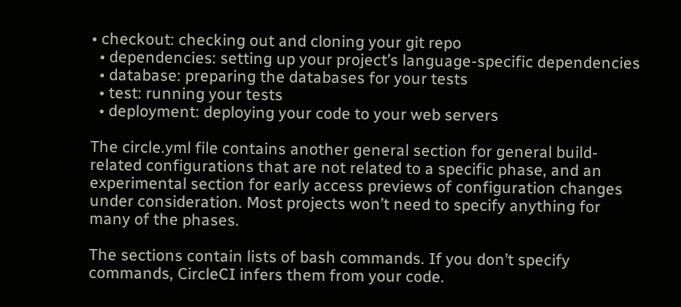• checkout: checking out and cloning your git repo
  • dependencies: setting up your project’s language-specific dependencies
  • database: preparing the databases for your tests
  • test: running your tests
  • deployment: deploying your code to your web servers

The circle.yml file contains another general section for general build-related configurations that are not related to a specific phase, and an experimental section for early access previews of configuration changes under consideration. Most projects won’t need to specify anything for many of the phases.

The sections contain lists of bash commands. If you don’t specify commands, CircleCI infers them from your code.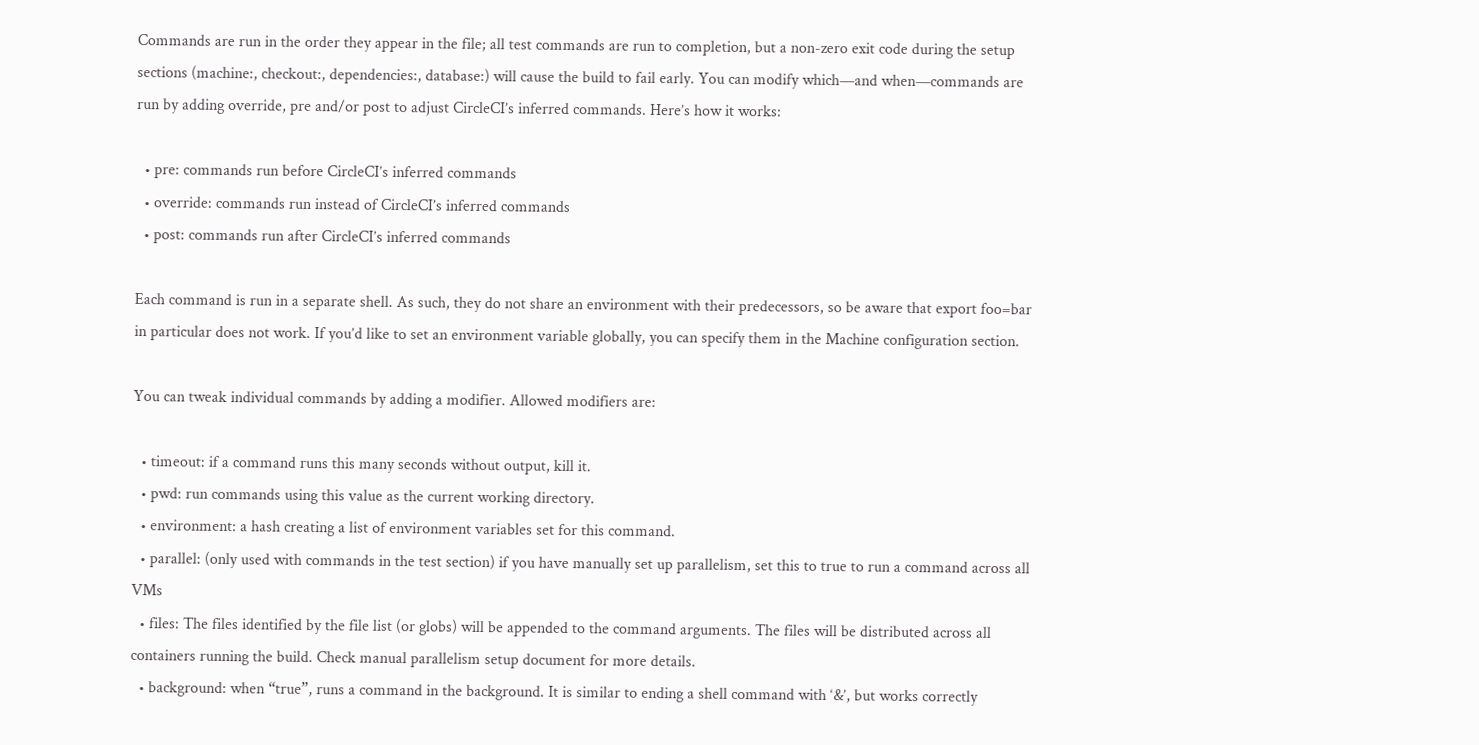Commands are run in the order they appear in the file; all test commands are run to completion, but a non-zero exit code during the setup sections (machine:, checkout:, dependencies:, database:) will cause the build to fail early. You can modify which—and when—commands are run by adding override, pre and/or post to adjust CircleCI’s inferred commands. Here’s how it works:

  • pre: commands run before CircleCI’s inferred commands
  • override: commands run instead of CircleCI’s inferred commands
  • post: commands run after CircleCI’s inferred commands

Each command is run in a separate shell. As such, they do not share an environment with their predecessors, so be aware that export foo=bar in particular does not work. If you’d like to set an environment variable globally, you can specify them in the Machine configuration section.

You can tweak individual commands by adding a modifier. Allowed modifiers are:

  • timeout: if a command runs this many seconds without output, kill it.
  • pwd: run commands using this value as the current working directory.
  • environment: a hash creating a list of environment variables set for this command.
  • parallel: (only used with commands in the test section) if you have manually set up parallelism, set this to true to run a command across all VMs
  • files: The files identified by the file list (or globs) will be appended to the command arguments. The files will be distributed across all containers running the build. Check manual parallelism setup document for more details.
  • background: when “true”, runs a command in the background. It is similar to ending a shell command with ‘&’, but works correctly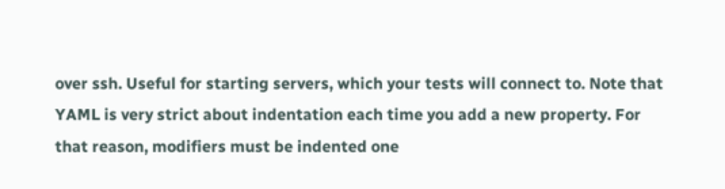over ssh. Useful for starting servers, which your tests will connect to. Note that YAML is very strict about indentation each time you add a new property. For that reason, modifiers must be indented one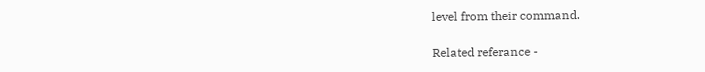level from their command.

Related referance -